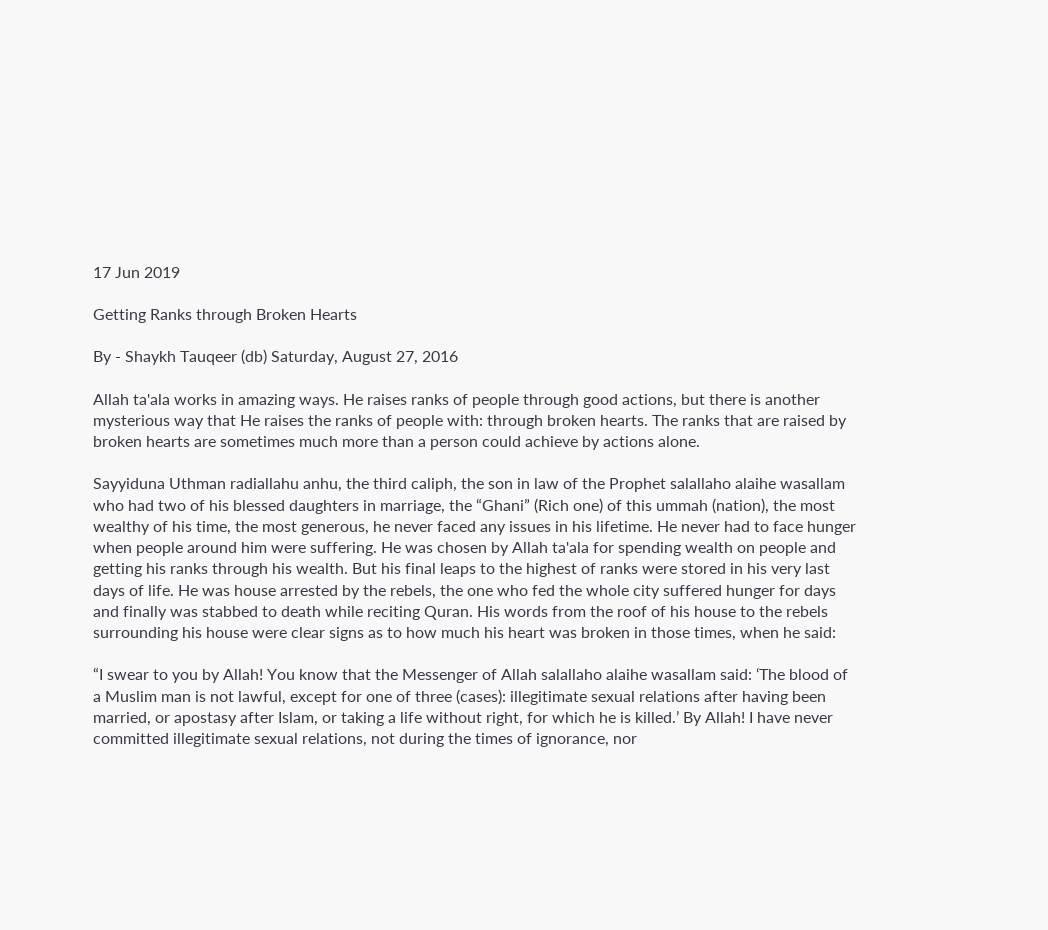17 Jun 2019

Getting Ranks through Broken Hearts

By - Shaykh Tauqeer (db) Saturday, August 27, 2016

Allah ta'ala works in amazing ways. He raises ranks of people through good actions, but there is another mysterious way that He raises the ranks of people with: through broken hearts. The ranks that are raised by broken hearts are sometimes much more than a person could achieve by actions alone.

Sayyiduna Uthman radiallahu anhu, the third caliph, the son in law of the Prophet salallaho alaihe wasallam who had two of his blessed daughters in marriage, the “Ghani” (Rich one) of this ummah (nation), the most wealthy of his time, the most generous, he never faced any issues in his lifetime. He never had to face hunger when people around him were suffering. He was chosen by Allah ta'ala for spending wealth on people and getting his ranks through his wealth. But his final leaps to the highest of ranks were stored in his very last days of life. He was house arrested by the rebels, the one who fed the whole city suffered hunger for days and finally was stabbed to death while reciting Quran. His words from the roof of his house to the rebels surrounding his house were clear signs as to how much his heart was broken in those times, when he said:

“I swear to you by Allah! You know that the Messenger of Allah salallaho alaihe wasallam said: ‘The blood of a Muslim man is not lawful, except for one of three (cases): illegitimate sexual relations after having been married, or apostasy after Islam, or taking a life without right, for which he is killed.’ By Allah! I have never committed illegitimate sexual relations, not during the times of ignorance, nor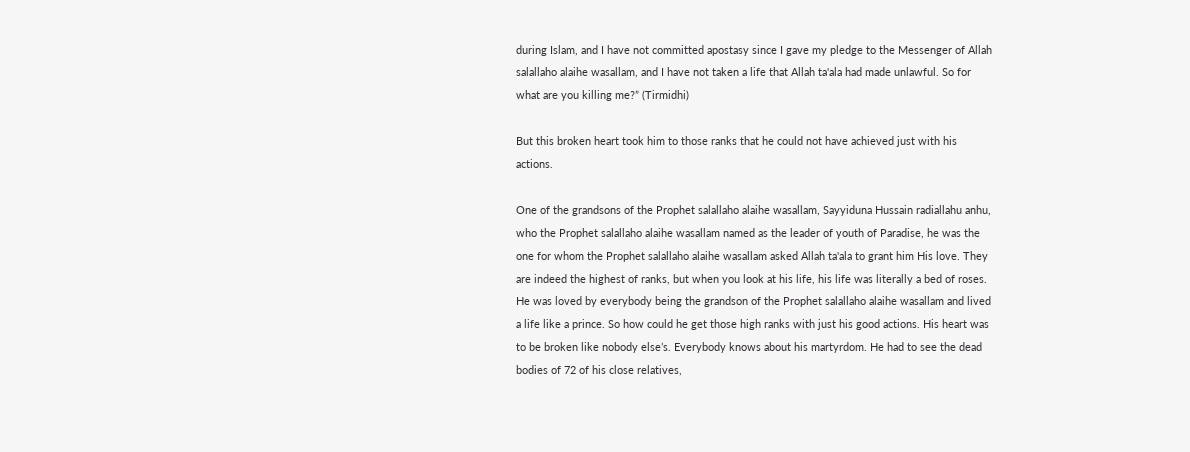during Islam, and I have not committed apostasy since I gave my pledge to the Messenger of Allah salallaho alaihe wasallam, and I have not taken a life that Allah ta'ala had made unlawful. So for what are you killing me?” (Tirmidhi)

But this broken heart took him to those ranks that he could not have achieved just with his actions.

One of the grandsons of the Prophet salallaho alaihe wasallam, Sayyiduna Hussain radiallahu anhu, who the Prophet salallaho alaihe wasallam named as the leader of youth of Paradise, he was the one for whom the Prophet salallaho alaihe wasallam asked Allah ta'ala to grant him His love. They are indeed the highest of ranks, but when you look at his life, his life was literally a bed of roses. He was loved by everybody being the grandson of the Prophet salallaho alaihe wasallam and lived a life like a prince. So how could he get those high ranks with just his good actions. His heart was to be broken like nobody else’s. Everybody knows about his martyrdom. He had to see the dead bodies of 72 of his close relatives,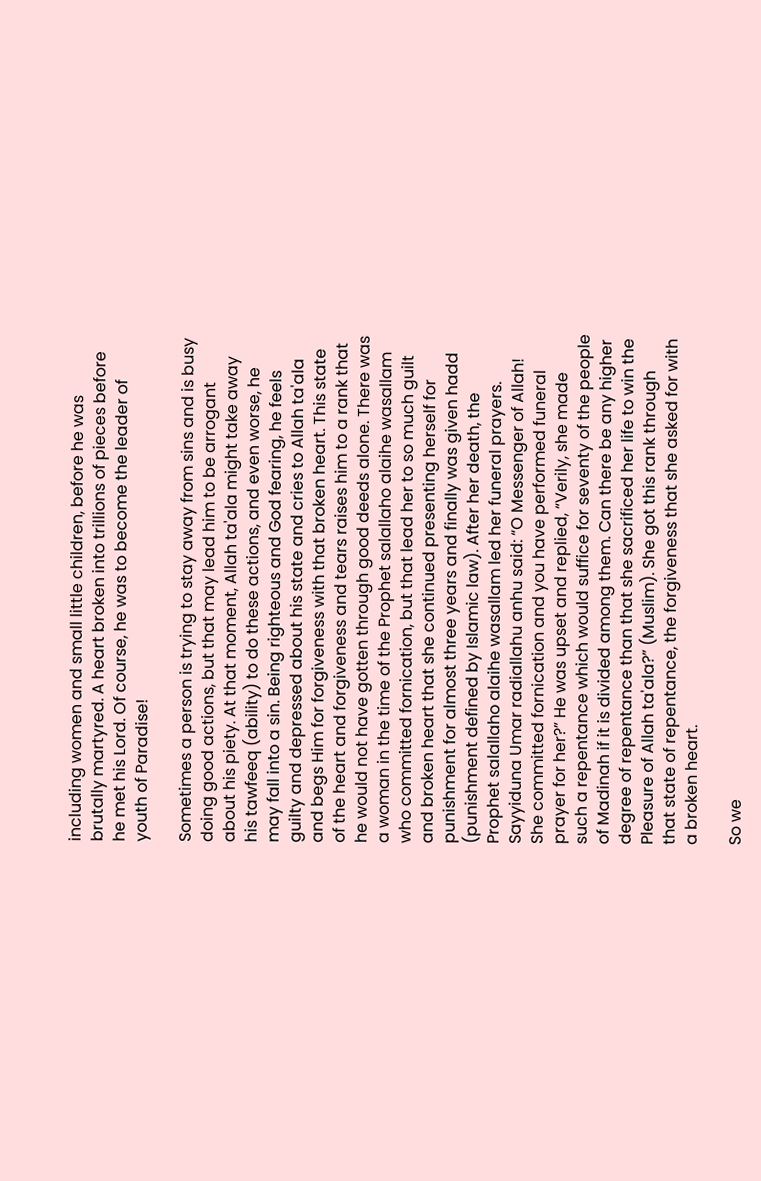including women and small little children, before he was brutally martyred. A heart broken into trillions of pieces before he met his Lord. Of course, he was to become the leader of youth of Paradise!

Sometimes a person is trying to stay away from sins and is busy doing good actions, but that may lead him to be arrogant about his piety. At that moment, Allah ta'ala might take away his tawfeeq (ability) to do these actions, and even worse, he may fall into a sin. Being righteous and God fearing, he feels guilty and depressed about his state and cries to Allah ta'ala and begs Him for forgiveness with that broken heart. This state of the heart and forgiveness and tears raises him to a rank that he would not have gotten through good deeds alone. There was a woman in the time of the Prophet salallaho alaihe wasallam who committed fornication, but that lead her to so much guilt and broken heart that she continued presenting herself for punishment for almost three years and finally was given hadd (punishment defined by Islamic law). After her death, the Prophet salallaho alaihe wasallam led her funeral prayers. Sayyiduna Umar radiallahu anhu said: “O Messenger of Allah! She committed fornication and you have performed funeral prayer for her?” He was upset and replied, “Verily, she made such a repentance which would suffice for seventy of the people of Madinah if it is divided among them. Can there be any higher degree of repentance than that she sacrificed her life to win the Pleasure of Allah ta'ala?” (Muslim). She got this rank through that state of repentance, the forgiveness that she asked for with a broken heart.

So we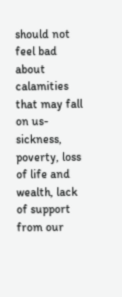should not feel bad about calamities that may fall on us- sickness, poverty, loss of life and wealth, lack of support from our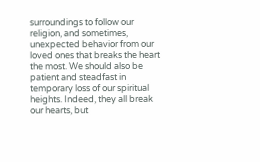surroundings to follow our religion, and sometimes, unexpected behavior from our loved ones that breaks the heart the most. We should also be patient and steadfast in temporary loss of our spiritual heights. Indeed, they all break our hearts, but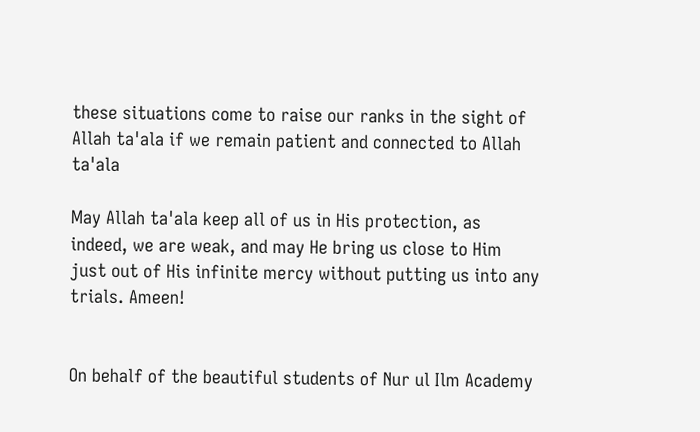these situations come to raise our ranks in the sight of Allah ta'ala if we remain patient and connected to Allah ta'ala

May Allah ta'ala keep all of us in His protection, as indeed, we are weak, and may He bring us close to Him just out of His infinite mercy without putting us into any trials. Ameen!


On behalf of the beautiful students of Nur ul Ilm Academy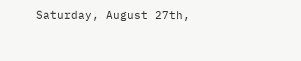Saturday, August 27th,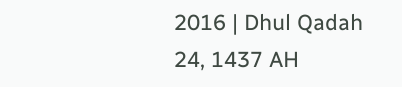2016 | Dhul Qadah 24, 1437 AH